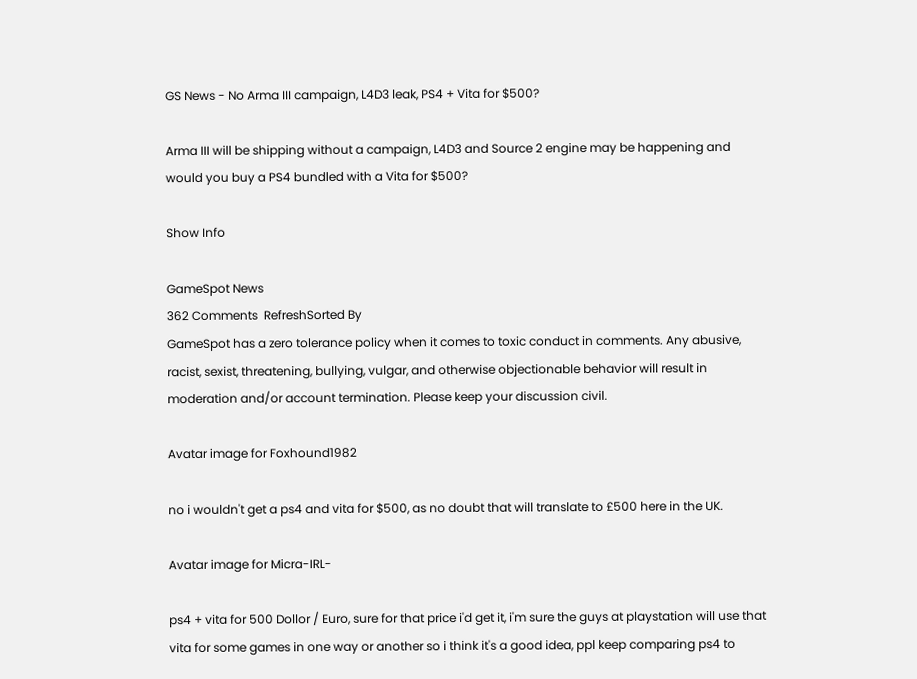GS News - No Arma III campaign, L4D3 leak, PS4 + Vita for $500?

Arma III will be shipping without a campaign, L4D3 and Source 2 engine may be happening and would you buy a PS4 bundled with a Vita for $500?

Show Info

GameSpot News
362 Comments  RefreshSorted By
GameSpot has a zero tolerance policy when it comes to toxic conduct in comments. Any abusive, racist, sexist, threatening, bullying, vulgar, and otherwise objectionable behavior will result in moderation and/or account termination. Please keep your discussion civil.

Avatar image for Foxhound1982

no i wouldn't get a ps4 and vita for $500, as no doubt that will translate to £500 here in the UK.

Avatar image for Micra-IRL-

ps4 + vita for 500 Dollor / Euro, sure for that price i'd get it, i'm sure the guys at playstation will use that vita for some games in one way or another so i think it's a good idea, ppl keep comparing ps4 to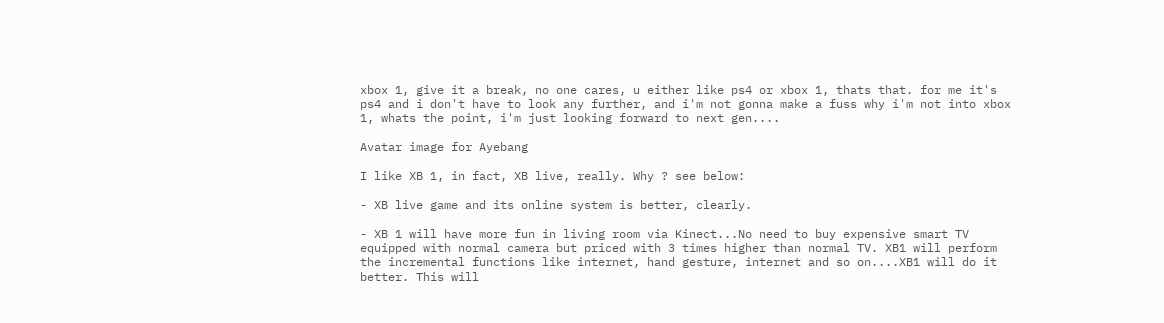xbox 1, give it a break, no one cares, u either like ps4 or xbox 1, thats that. for me it's ps4 and i don't have to look any further, and i'm not gonna make a fuss why i'm not into xbox 1, whats the point, i'm just looking forward to next gen....

Avatar image for Ayebang

I like XB 1, in fact, XB live, really. Why ? see below:

- XB live game and its online system is better, clearly.

- XB 1 will have more fun in living room via Kinect...No need to buy expensive smart TV equipped with normal camera but priced with 3 times higher than normal TV. XB1 will perform the incremental functions like internet, hand gesture, internet and so on....XB1 will do it better. This will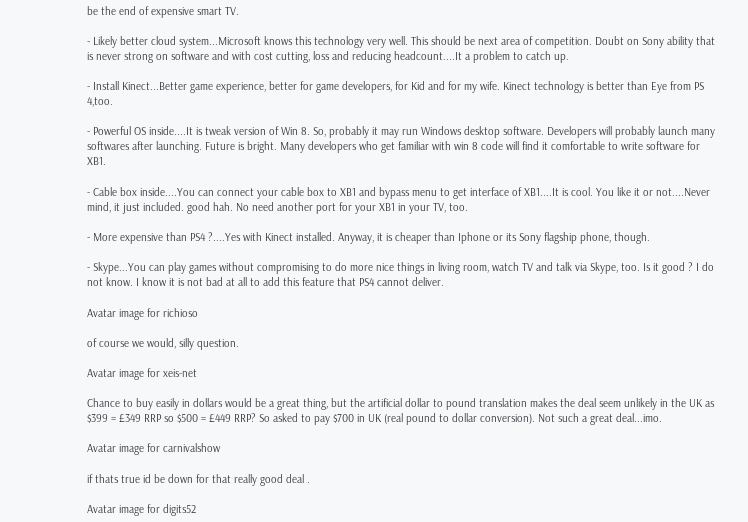be the end of expensive smart TV.

- Likely better cloud system...Microsoft knows this technology very well. This should be next area of competition. Doubt on Sony ability that is never strong on software and with cost cutting, loss and reducing headcount....It a problem to catch up.

- Install Kinect...Better game experience, better for game developers, for Kid and for my wife. Kinect technology is better than Eye from PS 4,too.

- Powerful OS inside....It is tweak version of Win 8. So, probably it may run Windows desktop software. Developers will probably launch many softwares after launching. Future is bright. Many developers who get familiar with win 8 code will find it comfortable to write software for XB1.

- Cable box inside....You can connect your cable box to XB1 and bypass menu to get interface of XB1....It is cool. You like it or not....Never mind, it just included. good hah. No need another port for your XB1 in your TV, too.

- More expensive than PS4 ?....Yes with Kinect installed. Anyway, it is cheaper than Iphone or its Sony flagship phone, though.

- Skype...You can play games without compromising to do more nice things in living room, watch TV and talk via Skype, too. Is it good ? I do not know. I know it is not bad at all to add this feature that PS4 cannot deliver.

Avatar image for richioso

of course we would, silly question.

Avatar image for xeis-net

Chance to buy easily in dollars would be a great thing, but the artificial dollar to pound translation makes the deal seem unlikely in the UK as $399 = £349 RRP so $500 = £449 RRP? So asked to pay $700 in UK (real pound to dollar conversion). Not such a great deal...imo.

Avatar image for carnivalshow

if thats true id be down for that really good deal .

Avatar image for digits52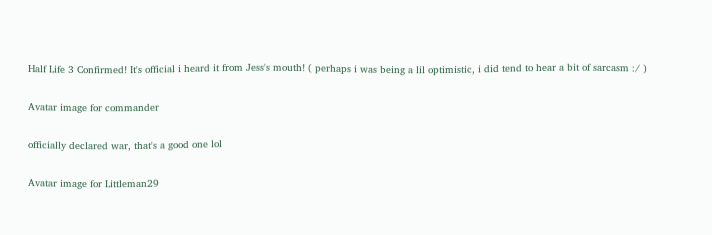Half Life 3 Confirmed! It's official i heard it from Jess's mouth! ( perhaps i was being a lil optimistic, i did tend to hear a bit of sarcasm :/ )

Avatar image for commander

officially declared war, that's a good one lol

Avatar image for Littleman29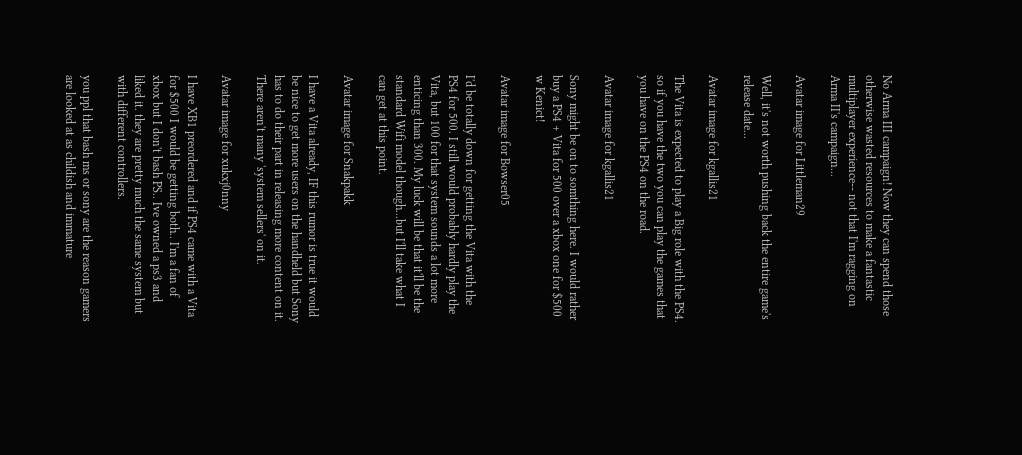No Arma III campaign! Now they can spend those otherwise wasted resources to make a fantastic multiplayer experience-- not that I'm ragging on Arma II's campaign...

Avatar image for Littleman29

Well, it's not worth pushing back the entire game's release date...

Avatar image for kgallis21

The Vita is expected to play a Big role with the PS4. so if you have the two you can play the games that you have on the PS4 on the road.

Avatar image for kgallis21

Sony might be on to somthing here. I would rather buy a PS4 + Vita for 500 over a xbox one for $500 w Kenict!

Avatar image for Bowser05

I'd be totally down for getting the Vita with the PS4 for 500. I still would probably hardly play the Vita, but 100 for that system sounds a lot more enticing than 300. My luck will be that it'll be the standard Wifi model though...but I'll take what I can get at this point.

Avatar image for Snakpakk

I have a Vita already, IF this rumor is true it would be nice to get more users on the handheld but Sony has to do their part in releasing more content on it. There aren't many 'system sellers' on it.

Avatar image for xukxj0nny

I have XB1 preordered and if PS4 came with a Vita for $500 I would be getting both.. I'm a fan of xbox but I don't bash PS.. Ive owned a ps3 and liked it. they are pretty much the same system but with different controllers.

you ppl that bash ms or sony are the reason gamers are looked at as childish and immature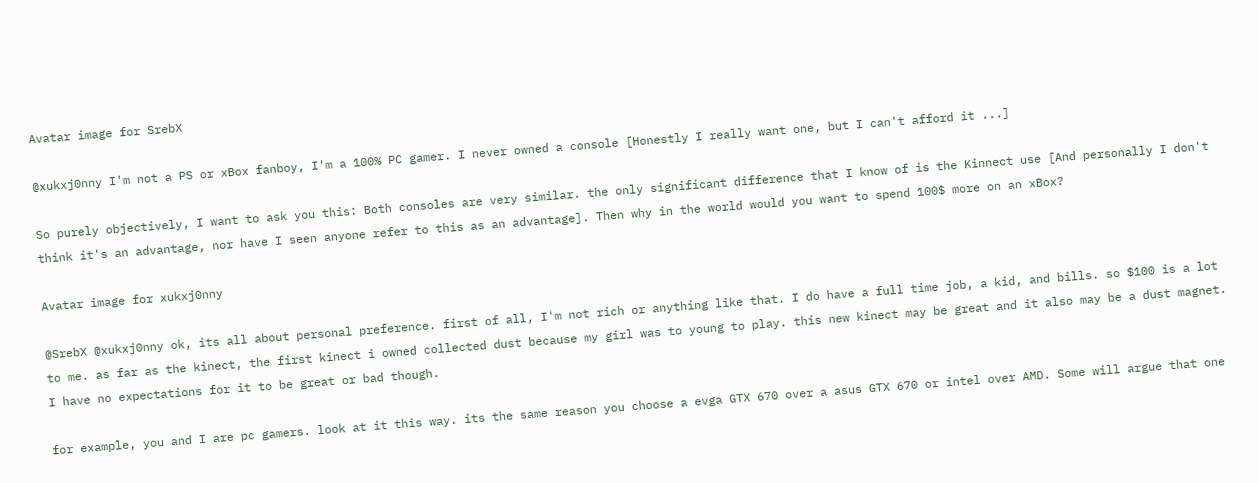Avatar image for SrebX

@xukxj0nny I'm not a PS or xBox fanboy, I'm a 100% PC gamer. I never owned a console [Honestly I really want one, but I can't afford it ...]

So purely objectively, I want to ask you this: Both consoles are very similar. the only significant difference that I know of is the Kinnect use [And personally I don't think it's an advantage, nor have I seen anyone refer to this as an advantage]. Then why in the world would you want to spend 100$ more on an xBox?

Avatar image for xukxj0nny

@SrebX @xukxj0nny ok, its all about personal preference. first of all, I'm not rich or anything like that. I do have a full time job, a kid, and bills. so $100 is a lot to me. as far as the kinect, the first kinect i owned collected dust because my girl was to young to play. this new kinect may be great and it also may be a dust magnet. I have no expectations for it to be great or bad though.

for example, you and I are pc gamers. look at it this way. its the same reason you choose a evga GTX 670 over a asus GTX 670 or intel over AMD. Some will argue that one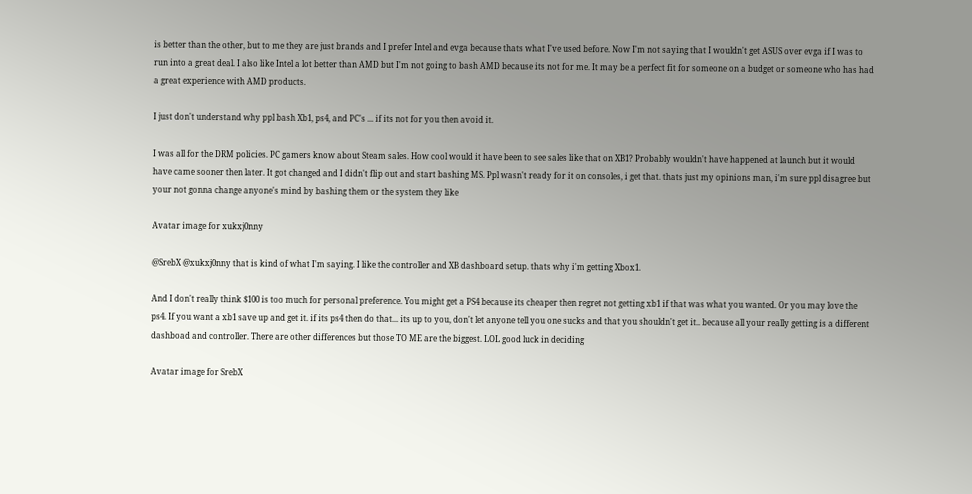is better than the other, but to me they are just brands and I prefer Intel and evga because thats what I've used before. Now I'm not saying that I wouldn't get ASUS over evga if I was to run into a great deal. I also like Intel a lot better than AMD but I'm not going to bash AMD because its not for me. It may be a perfect fit for someone on a budget or someone who has had a great experience with AMD products.

I just don't understand why ppl bash Xb1, ps4, and PC's ... if its not for you then avoid it.

I was all for the DRM policies. PC gamers know about Steam sales. How cool would it have been to see sales like that on XB1? Probably wouldn't have happened at launch but it would have came sooner then later. It got changed and I didn't flip out and start bashing MS. Ppl wasn't ready for it on consoles, i get that. thats just my opinions man, i'm sure ppl disagree but your not gonna change anyone's mind by bashing them or the system they like

Avatar image for xukxj0nny

@SrebX @xukxj0nny that is kind of what I'm saying. I like the controller and XB dashboard setup. thats why i'm getting Xbox1.

And I don't really think $100 is too much for personal preference. You might get a PS4 because its cheaper then regret not getting xb1 if that was what you wanted. Or you may love the ps4. If you want a xb1 save up and get it. if its ps4 then do that... its up to you, don't let anyone tell you one sucks and that you shouldn't get it.. because all your really getting is a different dashboad and controller. There are other differences but those TO ME are the biggest. LOL good luck in deciding

Avatar image for SrebX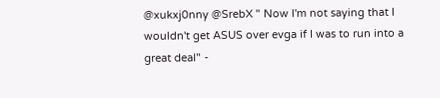@xukxj0nny @SrebX " Now I'm not saying that I wouldn't get ASUS over evga if I was to run into a great deal" -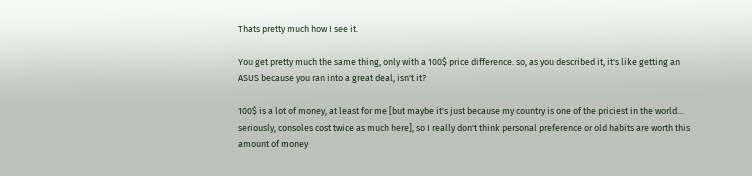Thats pretty much how I see it.

You get pretty much the same thing, only with a 100$ price difference. so, as you described it, it's like getting an ASUS because you ran into a great deal, isn't it?

100$ is a lot of money, at least for me [but maybe it's just because my country is one of the priciest in the world... seriously, consoles cost twice as much here], so I really don't think personal preference or old habits are worth this amount of money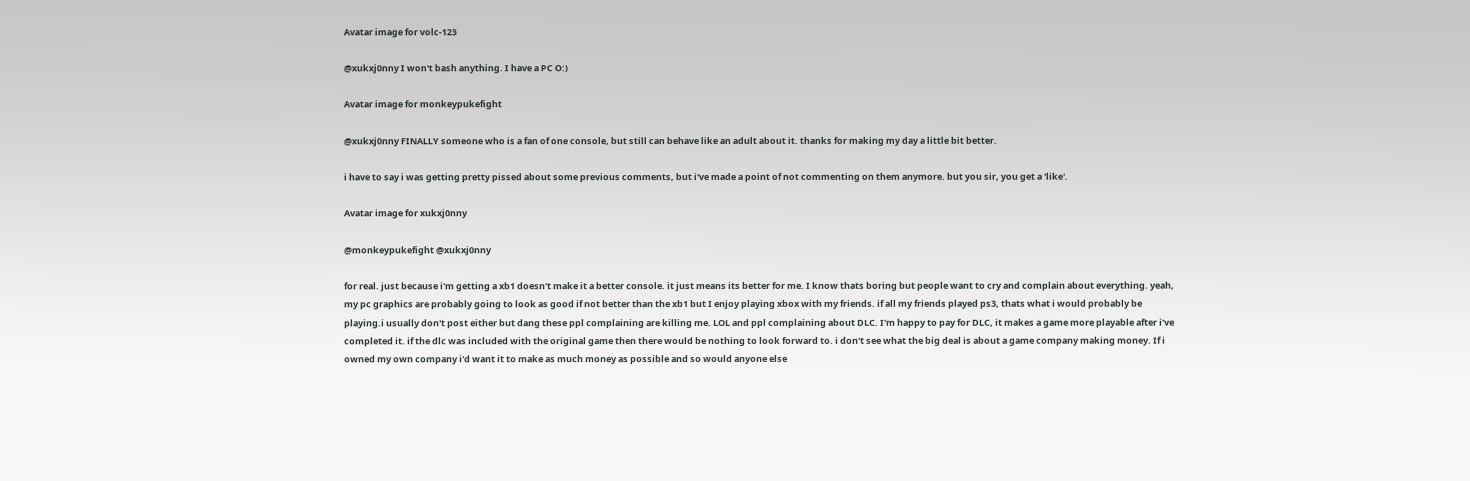Avatar image for volc-123

@xukxj0nny I won't bash anything. I have a PC O:)

Avatar image for monkeypukefight

@xukxj0nny FINALLY someone who is a fan of one console, but still can behave like an adult about it. thanks for making my day a little bit better.

i have to say i was getting pretty pissed about some previous comments, but i've made a point of not commenting on them anymore. but you sir, you get a 'like'.

Avatar image for xukxj0nny

@monkeypukefight @xukxj0nny

for real. just because i'm getting a xb1 doesn't make it a better console. it just means its better for me. I know thats boring but people want to cry and complain about everything. yeah, my pc graphics are probably going to look as good if not better than the xb1 but I enjoy playing xbox with my friends. if all my friends played ps3, thats what i would probably be playing.i usually don't post either but dang these ppl complaining are killing me. LOL and ppl complaining about DLC. I'm happy to pay for DLC, it makes a game more playable after i've completed it. if the dlc was included with the original game then there would be nothing to look forward to. i don't see what the big deal is about a game company making money. If i owned my own company i'd want it to make as much money as possible and so would anyone else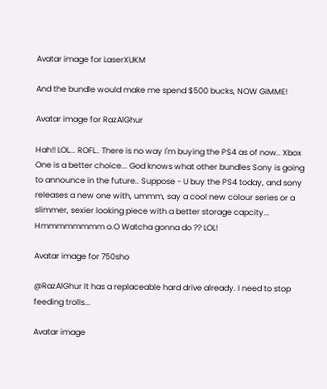Avatar image for LaserXUKM

And the bundle would make me spend $500 bucks, NOW GIMME!

Avatar image for RazAlGhur

Hah!! LOL... ROFL.. There is no way I'm buying the PS4 as of now.. Xbox One is a better choice... God knows what other bundles Sony is going to announce in the future.. Suppose - U buy the PS4 today, and sony releases a new one with, ummm, say a cool new colour series or a slimmer, sexier looking piece with a better storage capcity... Hmmmmmmmm o.O Watcha gonna do ?? LOL!

Avatar image for 750sho

@RazAlGhur It has a replaceable hard drive already. I need to stop feeding trolls...

Avatar image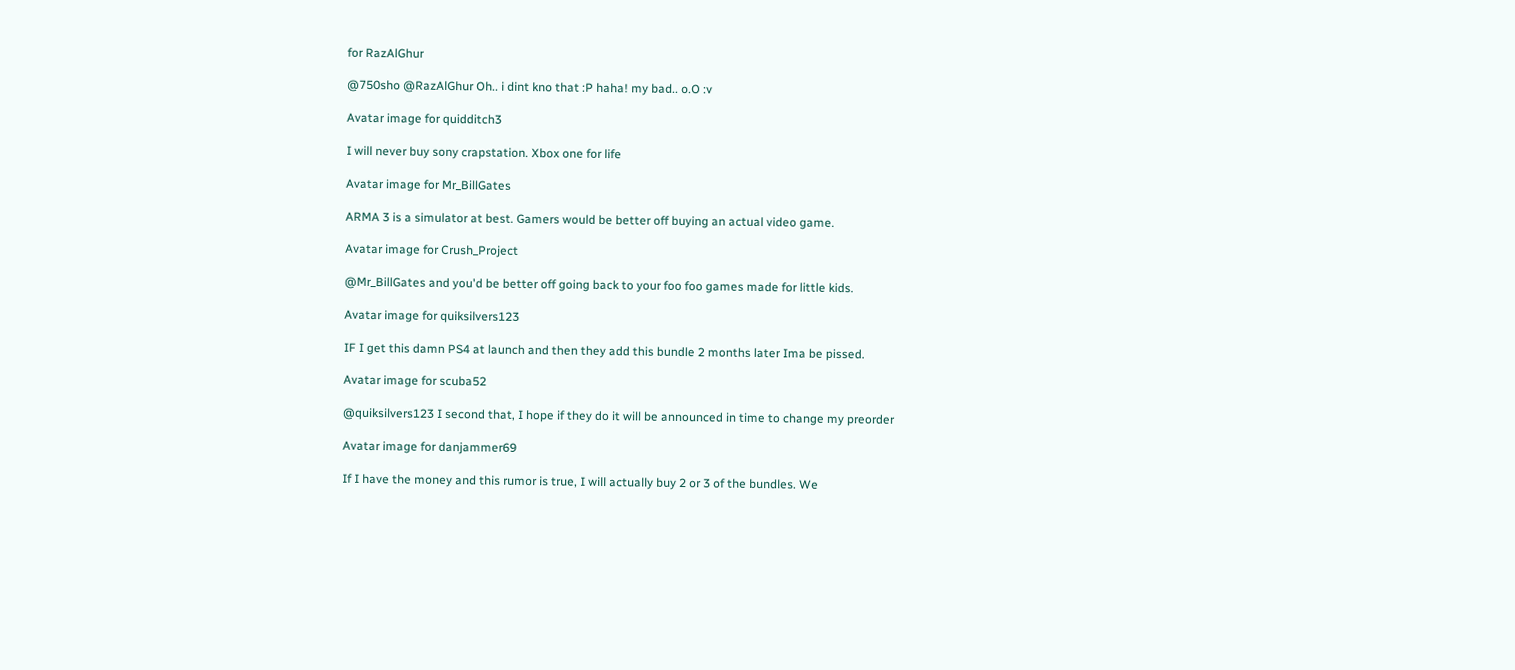for RazAlGhur

@750sho @RazAlGhur Oh.. i dint kno that :P haha! my bad.. o.O :v

Avatar image for quidditch3

I will never buy sony crapstation. Xbox one for life

Avatar image for Mr_BillGates

ARMA 3 is a simulator at best. Gamers would be better off buying an actual video game.

Avatar image for Crush_Project

@Mr_BillGates and you'd be better off going back to your foo foo games made for little kids.

Avatar image for quiksilvers123

IF I get this damn PS4 at launch and then they add this bundle 2 months later Ima be pissed.

Avatar image for scuba52

@quiksilvers123 I second that, I hope if they do it will be announced in time to change my preorder

Avatar image for danjammer69

If I have the money and this rumor is true, I will actually buy 2 or 3 of the bundles. We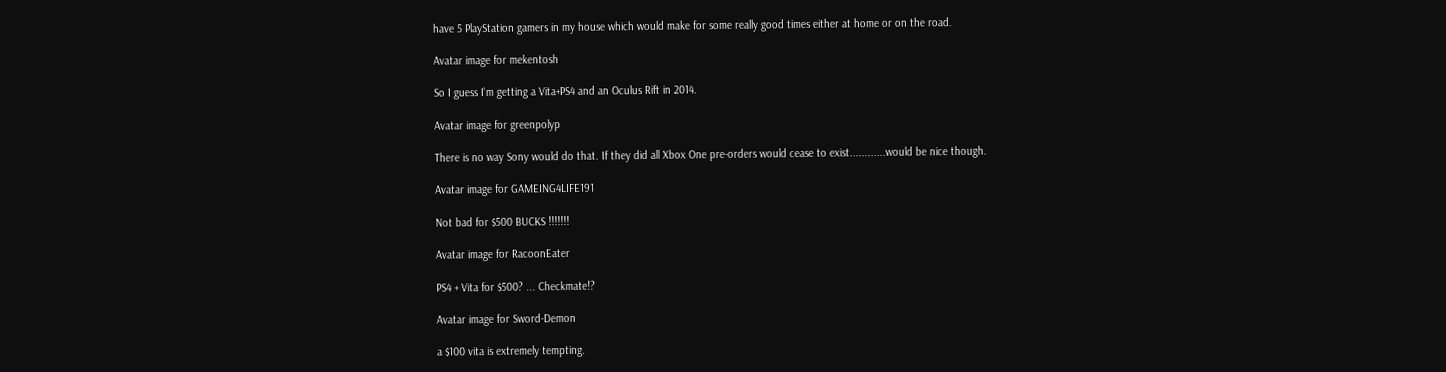have 5 PlayStation gamers in my house which would make for some really good times either at home or on the road.

Avatar image for mekentosh

So I guess I'm getting a Vita+PS4 and an Oculus Rift in 2014.

Avatar image for greenpolyp

There is no way Sony would do that. If they did all Xbox One pre-orders would cease to exist............would be nice though.

Avatar image for GAMEING4LIFE191

Not bad for $500 BUCKS !!!!!!!

Avatar image for RacoonEater

PS4 + Vita for $500? ... Checkmate!?

Avatar image for Sword-Demon

a $100 vita is extremely tempting.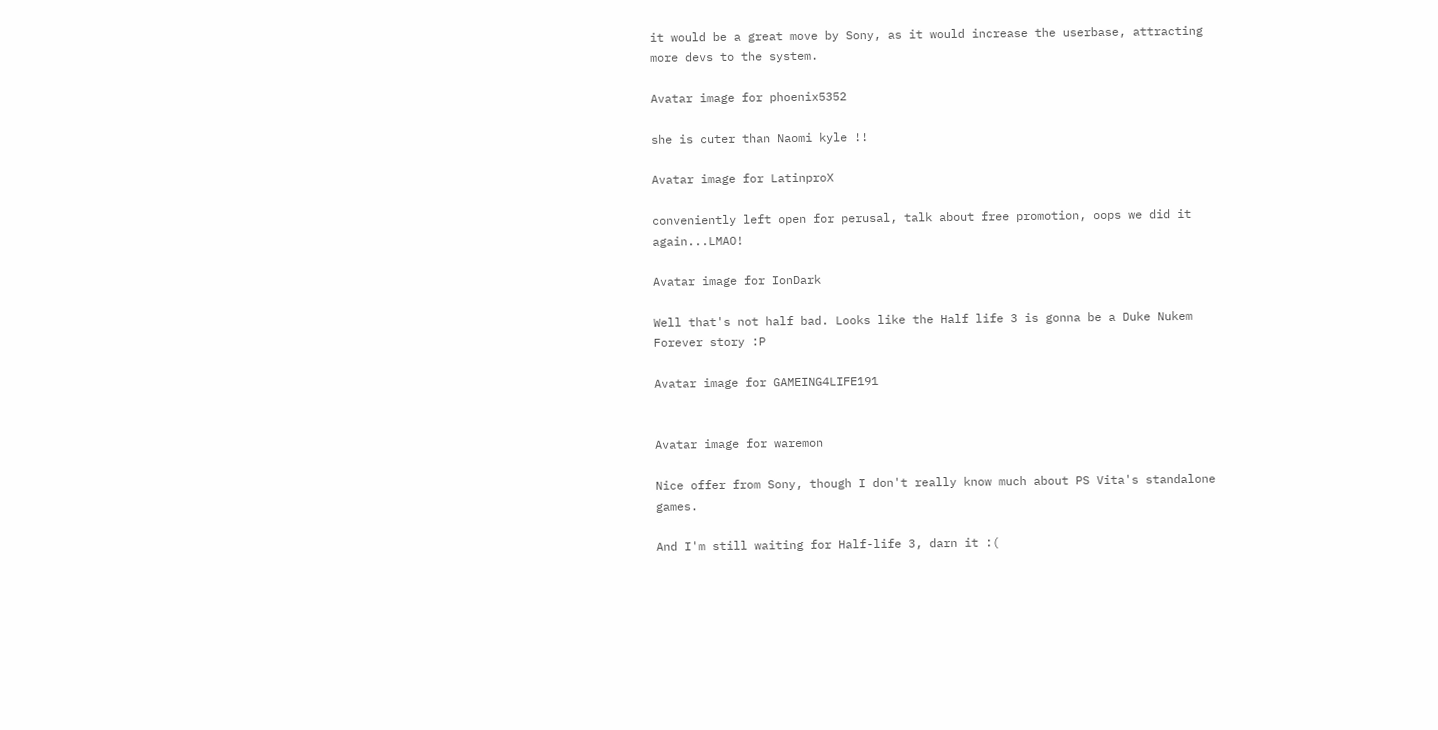it would be a great move by Sony, as it would increase the userbase, attracting more devs to the system.

Avatar image for phoenix5352

she is cuter than Naomi kyle !!

Avatar image for LatinproX

conveniently left open for perusal, talk about free promotion, oops we did it again...LMAO!

Avatar image for IonDark

Well that's not half bad. Looks like the Half life 3 is gonna be a Duke Nukem Forever story :P

Avatar image for GAMEING4LIFE191


Avatar image for waremon

Nice offer from Sony, though I don't really know much about PS Vita's standalone games.

And I'm still waiting for Half-life 3, darn it :(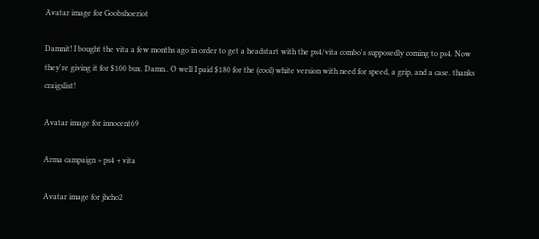Avatar image for Goobshoeriot

Damnit! I bought the vita a few months ago in order to get a headstart with the ps4/vita combo's supposedly coming to ps4. Now they're giving it for $100 bux. Damn.. O well I paid $180 for the (cool) white version with need for speed, a grip, and a case. thanks craigslist!

Avatar image for innocent69

Arma campaign > ps4 + vita

Avatar image for jhcho2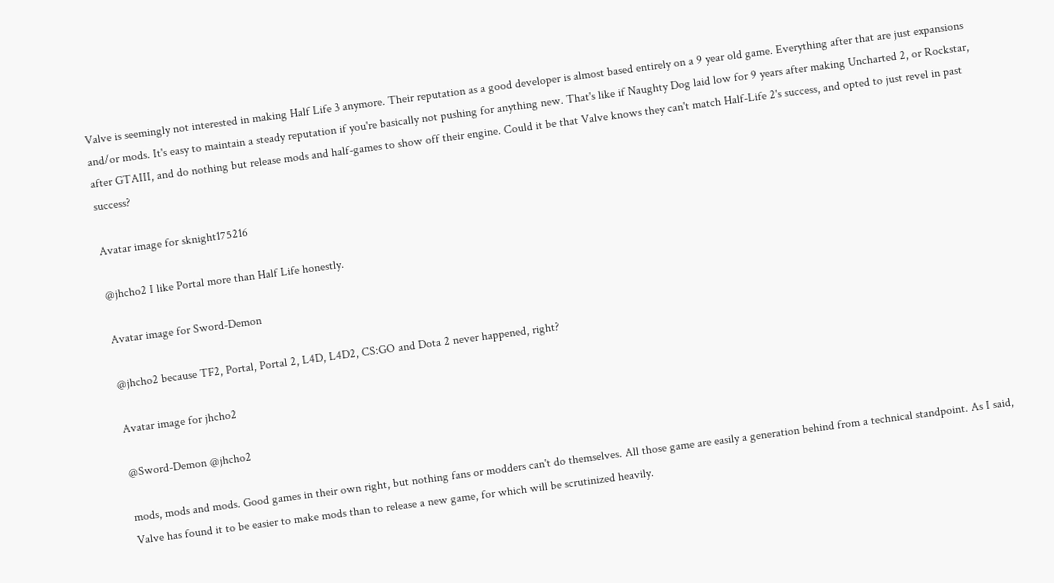Valve is seemingly not interested in making Half Life 3 anymore. Their reputation as a good developer is almost based entirely on a 9 year old game. Everything after that are just expansions and/or mods. It's easy to maintain a steady reputation if you're basically not pushing for anything new. That's like if Naughty Dog laid low for 9 years after making Uncharted 2, or Rockstar, after GTAIII, and do nothing but release mods and half-games to show off their engine. Could it be that Valve knows they can't match Half-Life 2's success, and opted to just revel in past success?

Avatar image for sknight175216

@jhcho2 I like Portal more than Half Life honestly.

Avatar image for Sword-Demon

@jhcho2 because TF2, Portal, Portal 2, L4D, L4D2, CS:GO and Dota 2 never happened, right?

Avatar image for jhcho2

@Sword-Demon @jhcho2

mods, mods and mods. Good games in their own right, but nothing fans or modders can't do themselves. All those game are easily a generation behind from a technical standpoint. As I said, Valve has found it to be easier to make mods than to release a new game, for which will be scrutinized heavily.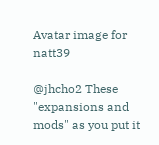Avatar image for natt39

@jhcho2 These "expansions and mods" as you put it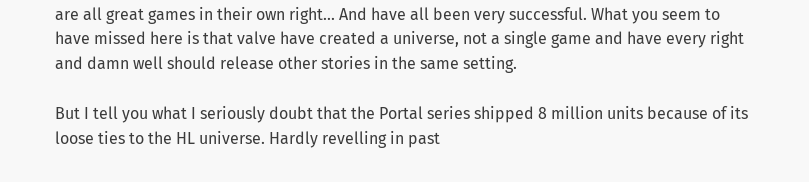are all great games in their own right... And have all been very successful. What you seem to have missed here is that valve have created a universe, not a single game and have every right and damn well should release other stories in the same setting.

But I tell you what I seriously doubt that the Portal series shipped 8 million units because of its loose ties to the HL universe. Hardly revelling in past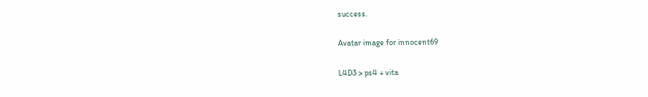success.

Avatar image for innocent69

L4D3 > ps4 + vita